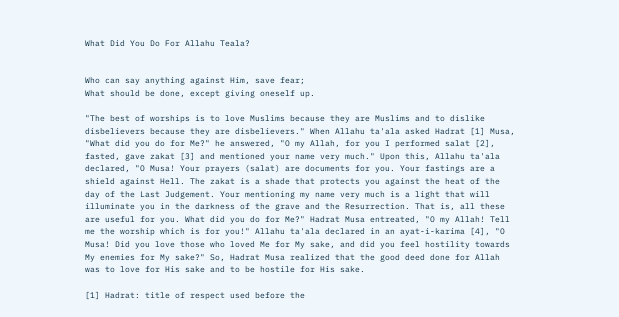What Did You Do For Allahu Teala?


Who can say anything against Him, save fear;
What should be done, except giving oneself up.

"The best of worships is to love Muslims because they are Muslims and to dislike disbelievers because they are disbelievers." When Allahu ta'ala asked Hadrat [1] Musa, "What did you do for Me?" he answered, "O my Allah, for you I performed salat [2], fasted, gave zakat [3] and mentioned your name very much." Upon this, Allahu ta'ala declared, "O Musa! Your prayers (salat) are documents for you. Your fastings are a shield against Hell. The zakat is a shade that protects you against the heat of the day of the Last Judgement. Your mentioning my name very much is a light that will illuminate you in the darkness of the grave and the Resurrection. That is, all these are useful for you. What did you do for Me?" Hadrat Musa entreated, "O my Allah! Tell me the worship which is for you!" Allahu ta'ala declared in an ayat-i-karima [4], "O Musa! Did you love those who loved Me for My sake, and did you feel hostility towards My enemies for My sake?" So, Hadrat Musa realized that the good deed done for Allah was to love for His sake and to be hostile for His sake.

[1] Hadrat: title of respect used before the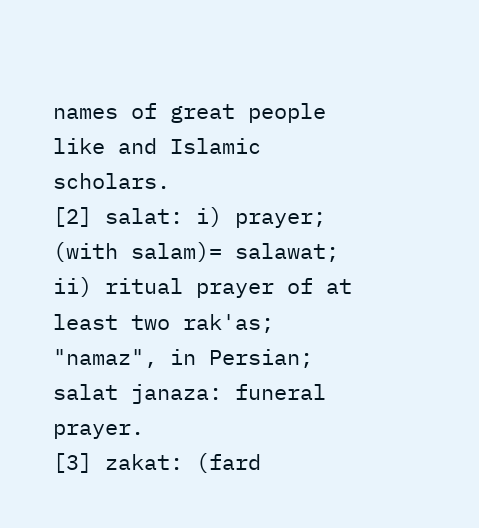names of great people like and Islamic scholars.
[2] salat: i) prayer; (with salam)= salawat; ii) ritual prayer of at least two rak'as; "namaz", in Persian; salat janaza: funeral prayer.
[3] zakat: (fard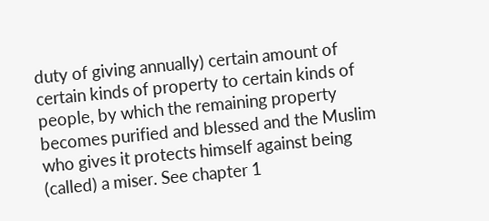duty of giving annually) certain amount of certain kinds of property to certain kinds of people, by which the remaining property becomes purified and blessed and the Muslim who gives it protects himself against being (called) a miser. See chapter 1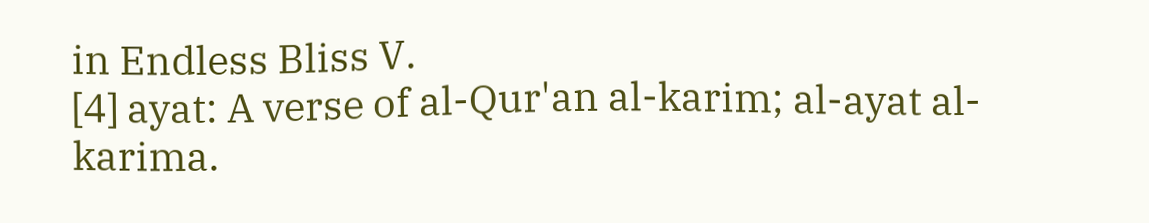in Endless Bliss V.
[4] ayat: A verse of al-Qur'an al-karim; al-ayat al-karima.